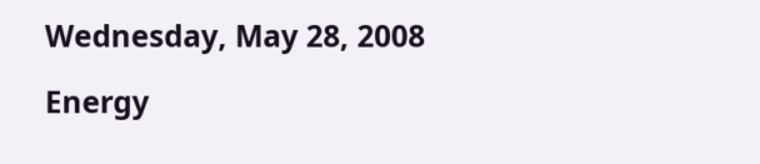Wednesday, May 28, 2008

Energy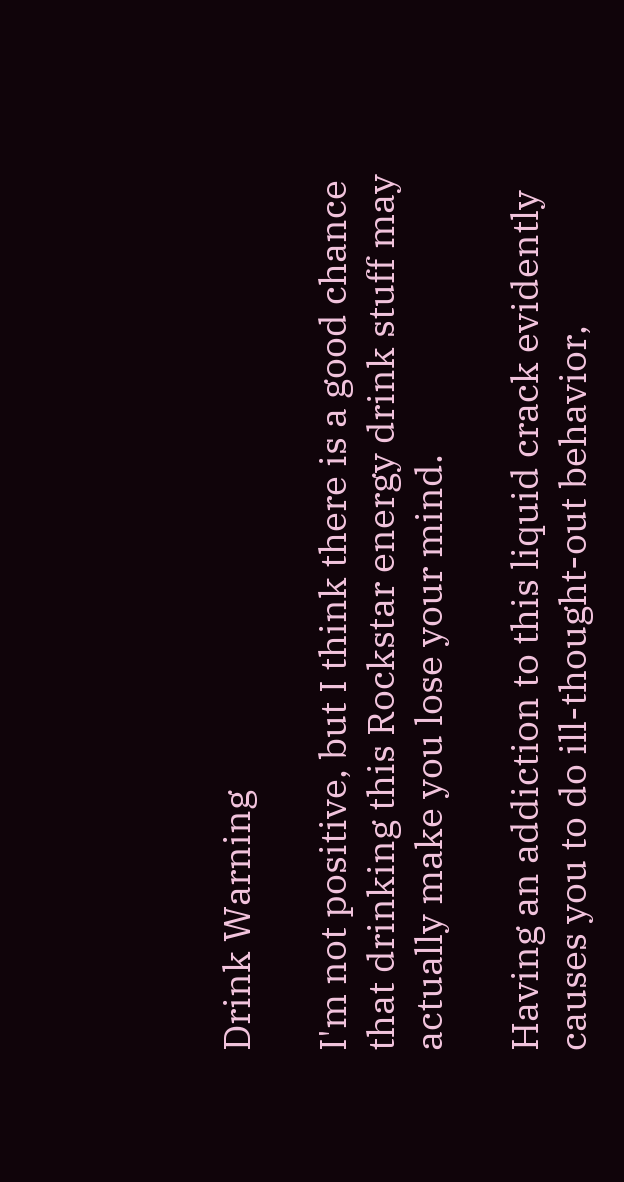Drink Warning

I'm not positive, but I think there is a good chance that drinking this Rockstar energy drink stuff may actually make you lose your mind.

Having an addiction to this liquid crack evidently causes you to do ill-thought-out behavior,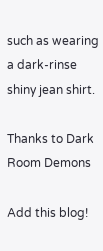such as wearing a dark-rinse shiny jean shirt.

Thanks to Dark Room Demons

Add this blog!